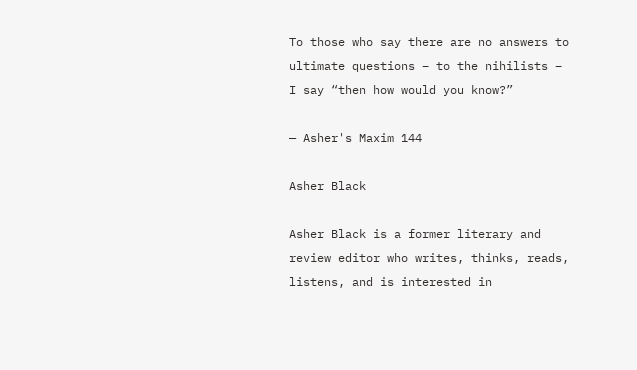To those who say there are no answers to ultimate questions – to the nihilists – I say “then how would you know?”

— Asher's Maxim 144

Asher Black

Asher Black is a former literary and review editor who writes, thinks, reads, listens, and is interested in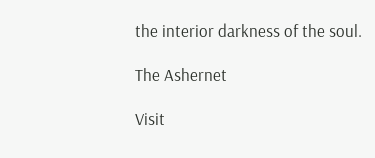the interior darkness of the soul.

The Ashernet

Visit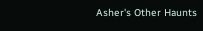Asher's Other Haunts